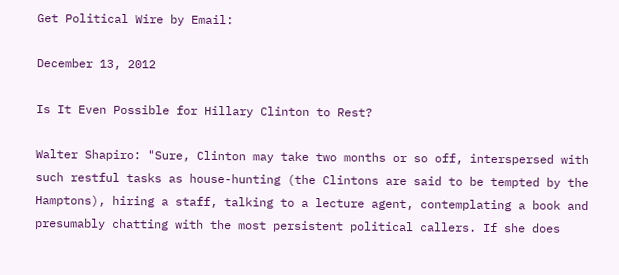Get Political Wire by Email:

December 13, 2012

Is It Even Possible for Hillary Clinton to Rest?

Walter Shapiro: "Sure, Clinton may take two months or so off, interspersed with such restful tasks as house-hunting (the Clintons are said to be tempted by the Hamptons), hiring a staff, talking to a lecture agent, contemplating a book and presumably chatting with the most persistent political callers. If she does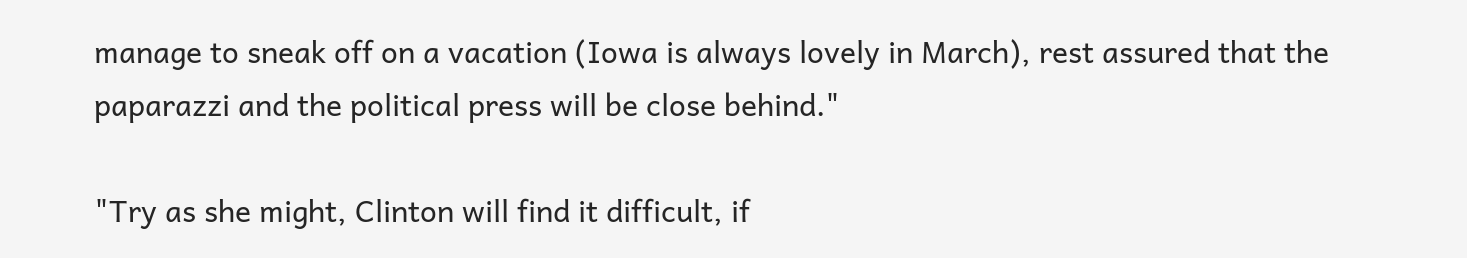manage to sneak off on a vacation (Iowa is always lovely in March), rest assured that the paparazzi and the political press will be close behind."

"Try as she might, Clinton will find it difficult, if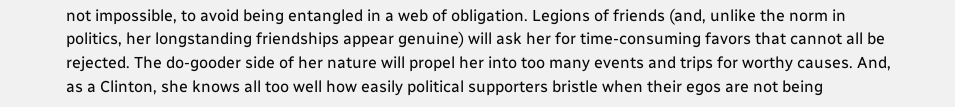not impossible, to avoid being entangled in a web of obligation. Legions of friends (and, unlike the norm in politics, her longstanding friendships appear genuine) will ask her for time-consuming favors that cannot all be rejected. The do-gooder side of her nature will propel her into too many events and trips for worthy causes. And, as a Clinton, she knows all too well how easily political supporters bristle when their egos are not being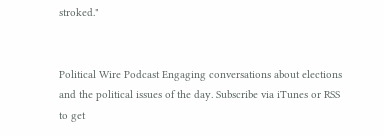stroked."


Political Wire Podcast Engaging conversations about elections and the political issues of the day. Subscribe via iTunes or RSS to get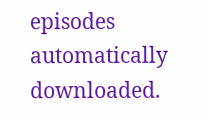episodes automatically downloaded.